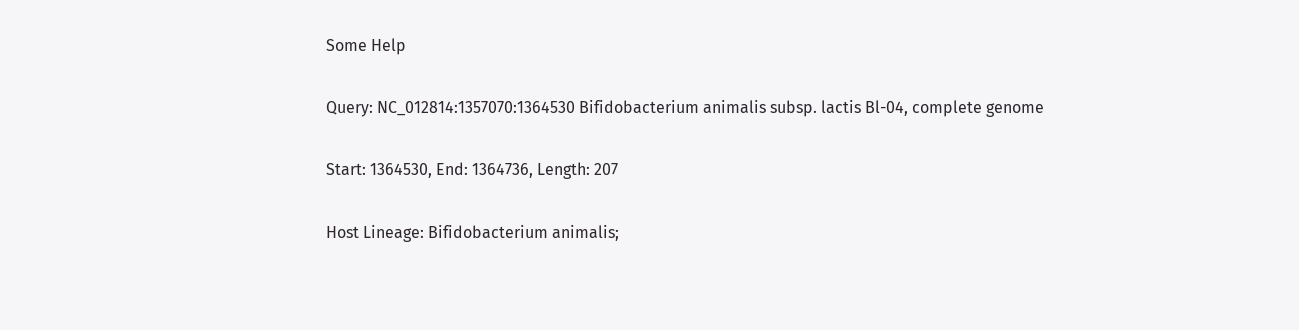Some Help

Query: NC_012814:1357070:1364530 Bifidobacterium animalis subsp. lactis Bl-04, complete genome

Start: 1364530, End: 1364736, Length: 207

Host Lineage: Bifidobacterium animalis;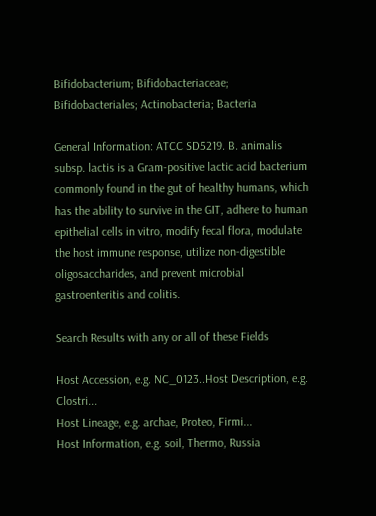Bifidobacterium; Bifidobacteriaceae; Bifidobacteriales; Actinobacteria; Bacteria

General Information: ATCC SD5219. B. animalis subsp. lactis is a Gram-positive lactic acid bacterium commonly found in the gut of healthy humans, which has the ability to survive in the GIT, adhere to human epithelial cells in vitro, modify fecal flora, modulate the host immune response, utilize non-digestible oligosaccharides, and prevent microbial gastroenteritis and colitis.

Search Results with any or all of these Fields

Host Accession, e.g. NC_0123..Host Description, e.g. Clostri...
Host Lineage, e.g. archae, Proteo, Firmi...
Host Information, e.g. soil, Thermo, Russia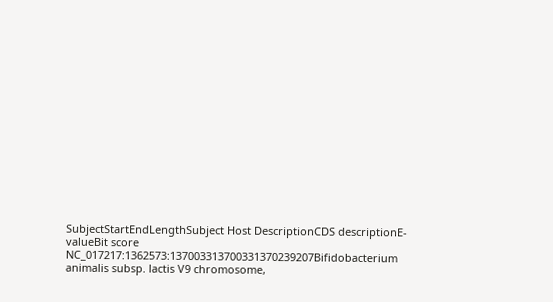SubjectStartEndLengthSubject Host DescriptionCDS descriptionE-valueBit score
NC_017217:1362573:137003313700331370239207Bifidobacterium animalis subsp. lactis V9 chromosome,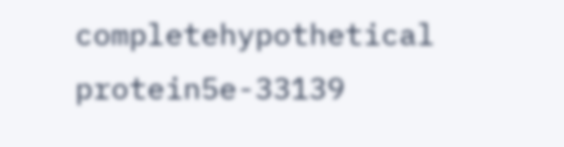completehypothetical protein5e-33139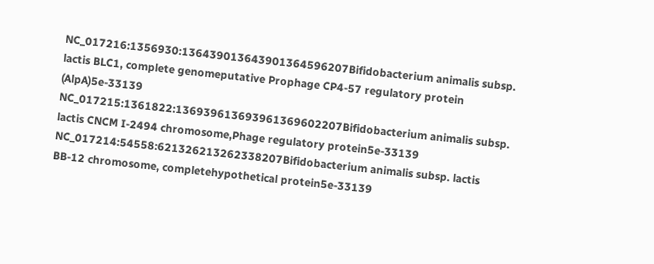NC_017216:1356930:136439013643901364596207Bifidobacterium animalis subsp. lactis BLC1, complete genomeputative Prophage CP4-57 regulatory protein (AlpA)5e-33139
NC_017215:1361822:136939613693961369602207Bifidobacterium animalis subsp. lactis CNCM I-2494 chromosome,Phage regulatory protein5e-33139
NC_017214:54558:621326213262338207Bifidobacterium animalis subsp. lactis BB-12 chromosome, completehypothetical protein5e-33139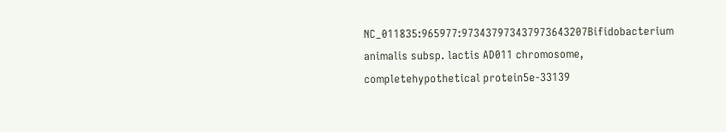NC_011835:965977:973437973437973643207Bifidobacterium animalis subsp. lactis AD011 chromosome, completehypothetical protein5e-33139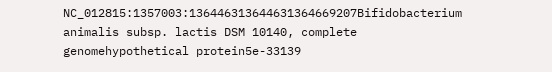NC_012815:1357003:136446313644631364669207Bifidobacterium animalis subsp. lactis DSM 10140, complete genomehypothetical protein5e-33139